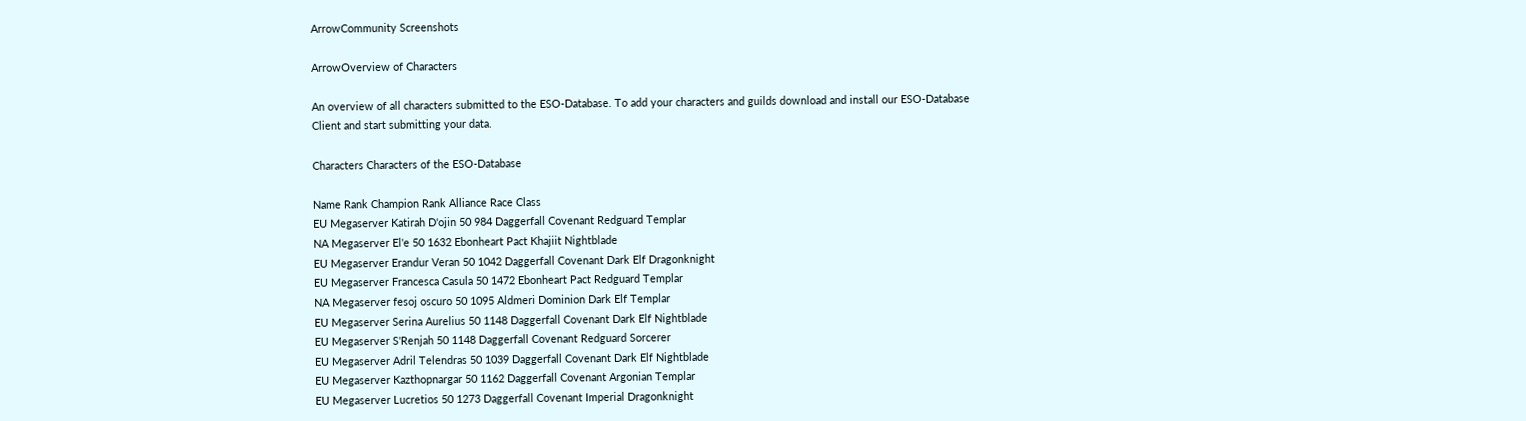ArrowCommunity Screenshots

ArrowOverview of Characters

An overview of all characters submitted to the ESO-Database. To add your characters and guilds download and install our ESO-Database Client and start submitting your data.

Characters Characters of the ESO-Database

Name Rank Champion Rank Alliance Race Class
EU Megaserver Katirah D'ojin 50 984 Daggerfall Covenant Redguard Templar
NA Megaserver El'e 50 1632 Ebonheart Pact Khajiit Nightblade
EU Megaserver Erandur Veran 50 1042 Daggerfall Covenant Dark Elf Dragonknight
EU Megaserver Francesca Casula 50 1472 Ebonheart Pact Redguard Templar
NA Megaserver fesoj oscuro 50 1095 Aldmeri Dominion Dark Elf Templar
EU Megaserver Serina Aurelius 50 1148 Daggerfall Covenant Dark Elf Nightblade
EU Megaserver S'Renjah 50 1148 Daggerfall Covenant Redguard Sorcerer
EU Megaserver Adril Telendras 50 1039 Daggerfall Covenant Dark Elf Nightblade
EU Megaserver Kazthopnargar 50 1162 Daggerfall Covenant Argonian Templar
EU Megaserver Lucretios 50 1273 Daggerfall Covenant Imperial Dragonknight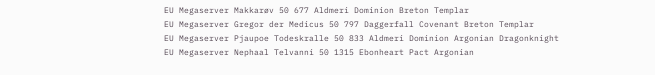EU Megaserver Makkarøv 50 677 Aldmeri Dominion Breton Templar
EU Megaserver Gregor der Medicus 50 797 Daggerfall Covenant Breton Templar
EU Megaserver Pjaupoe Todeskralle 50 833 Aldmeri Dominion Argonian Dragonknight
EU Megaserver Nephaal Telvanni 50 1315 Ebonheart Pact Argonian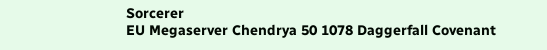Sorcerer
EU Megaserver Chendrya 50 1078 Daggerfall Covenant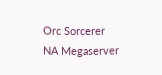Orc Sorcerer
NA Megaserver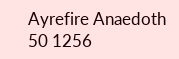Ayrefire Anaedoth 50 1256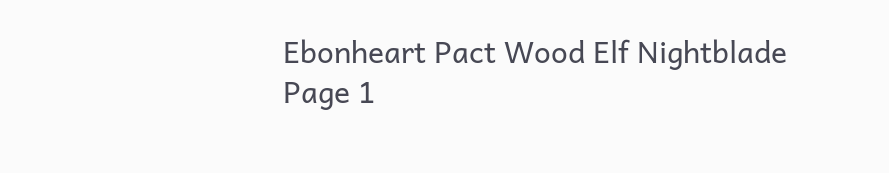Ebonheart Pact Wood Elf Nightblade
Page 1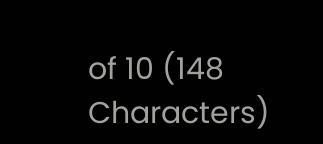of 10 (148 Characters)